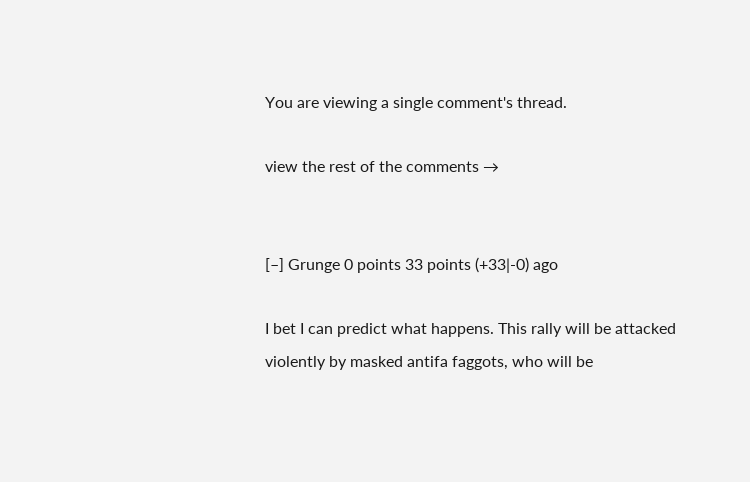You are viewing a single comment's thread.

view the rest of the comments →


[–] Grunge 0 points 33 points (+33|-0) ago

I bet I can predict what happens. This rally will be attacked violently by masked antifa faggots, who will be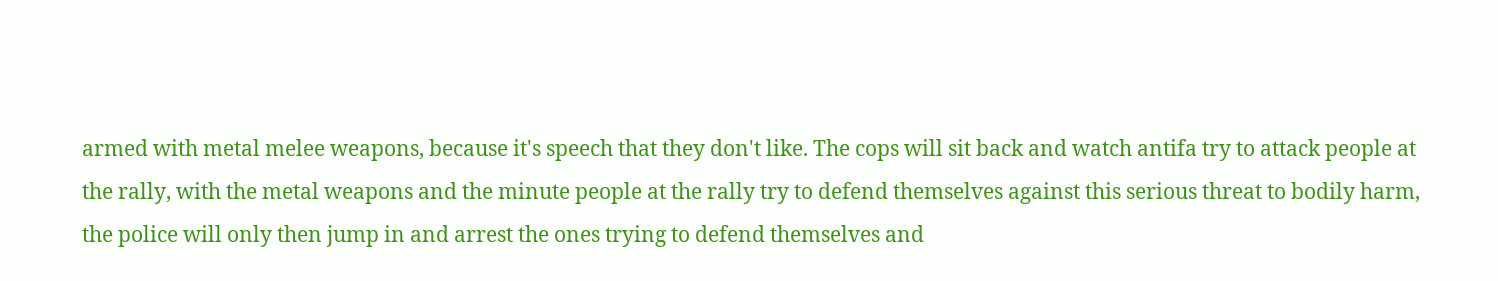armed with metal melee weapons, because it's speech that they don't like. The cops will sit back and watch antifa try to attack people at the rally, with the metal weapons and the minute people at the rally try to defend themselves against this serious threat to bodily harm, the police will only then jump in and arrest the ones trying to defend themselves and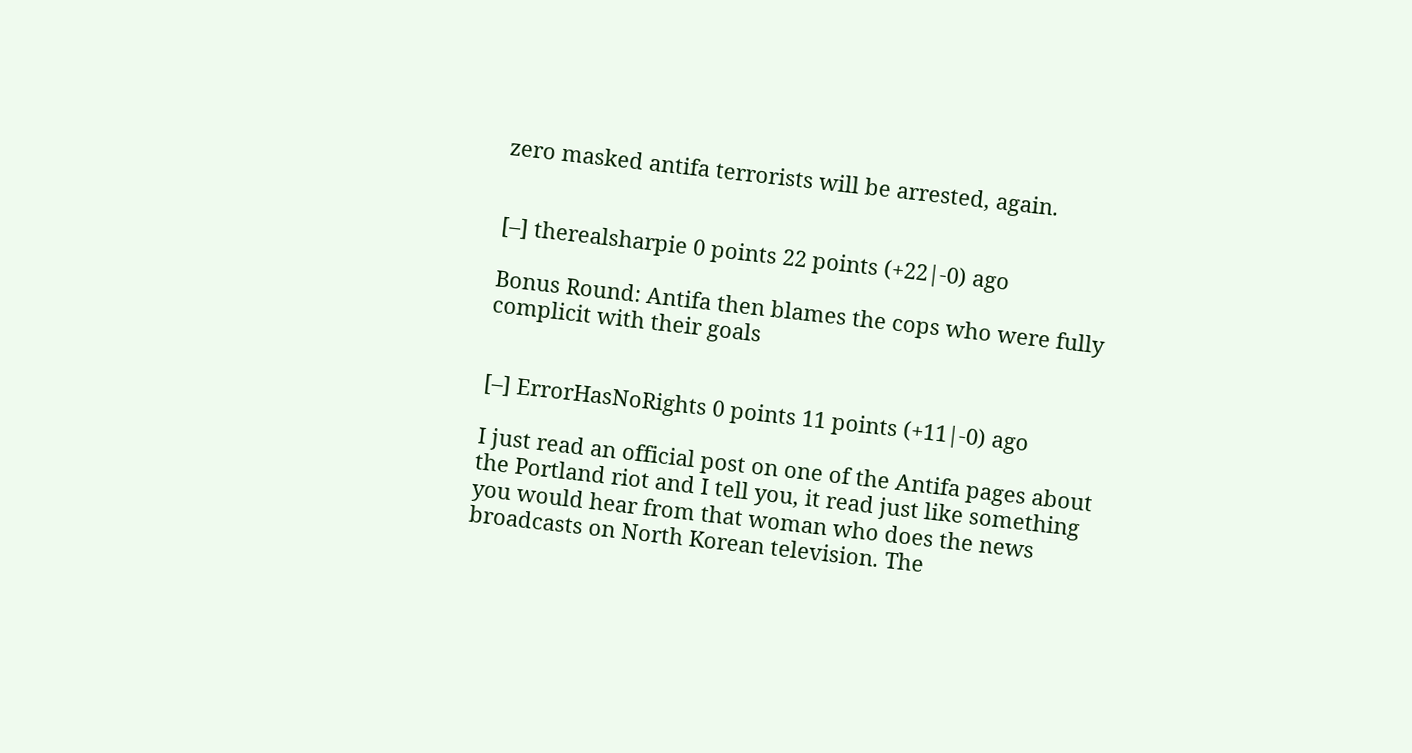zero masked antifa terrorists will be arrested, again.


[–] therealsharpie 0 points 22 points (+22|-0) ago

Bonus Round: Antifa then blames the cops who were fully complicit with their goals


[–] ErrorHasNoRights 0 points 11 points (+11|-0) ago

I just read an official post on one of the Antifa pages about the Portland riot and I tell you, it read just like something you would hear from that woman who does the news broadcasts on North Korean television. The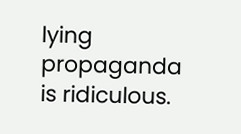lying propaganda is ridiculous.